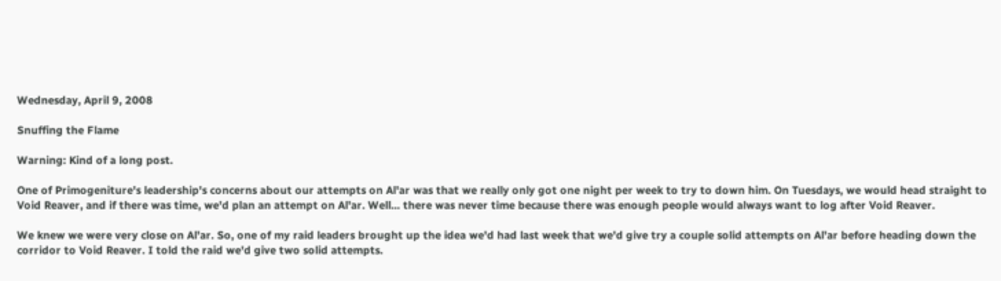Wednesday, April 9, 2008

Snuffing the Flame

Warning: Kind of a long post.

One of Primogeniture's leadership's concerns about our attempts on Al'ar was that we really only got one night per week to try to down him. On Tuesdays, we would head straight to Void Reaver, and if there was time, we'd plan an attempt on Al'ar. Well... there was never time because there was enough people would always want to log after Void Reaver.

We knew we were very close on Al'ar. So, one of my raid leaders brought up the idea we'd had last week that we'd give try a couple solid attempts on Al'ar before heading down the corridor to Void Reaver. I told the raid we'd give two solid attempts.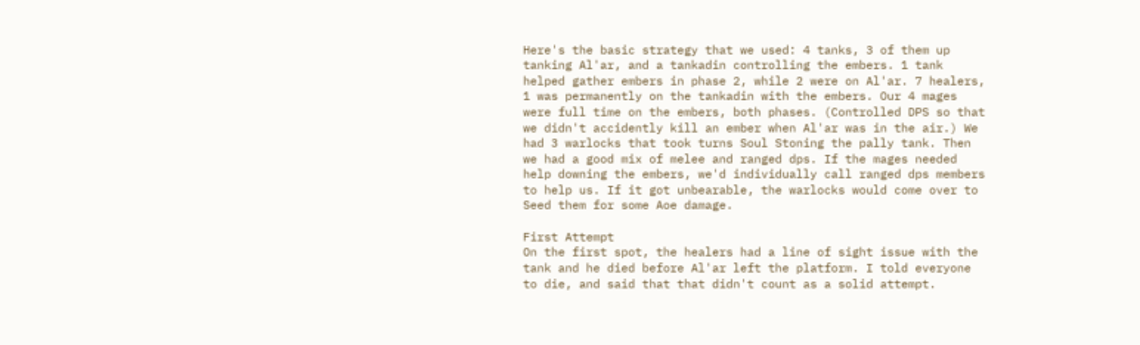Here's the basic strategy that we used: 4 tanks, 3 of them up tanking Al'ar, and a tankadin controlling the embers. 1 tank helped gather embers in phase 2, while 2 were on Al'ar. 7 healers, 1 was permanently on the tankadin with the embers. Our 4 mages were full time on the embers, both phases. (Controlled DPS so that we didn't accidently kill an ember when Al'ar was in the air.) We had 3 warlocks that took turns Soul Stoning the pally tank. Then we had a good mix of melee and ranged dps. If the mages needed help downing the embers, we'd individually call ranged dps members to help us. If it got unbearable, the warlocks would come over to Seed them for some Aoe damage.

First Attempt
On the first spot, the healers had a line of sight issue with the tank and he died before Al'ar left the platform. I told everyone to die, and said that that didn't count as a solid attempt.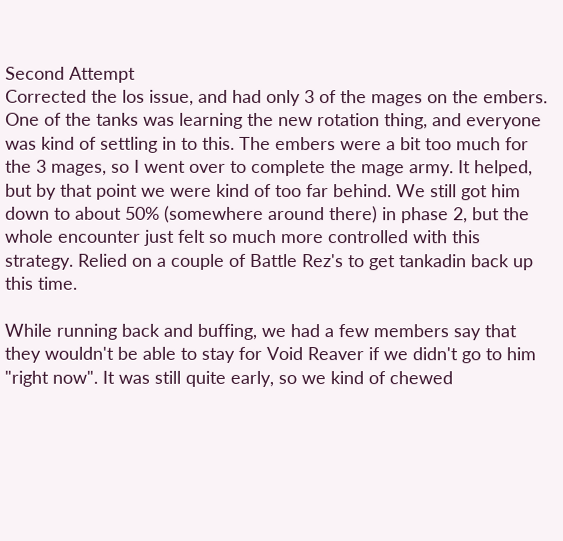Second Attempt
Corrected the los issue, and had only 3 of the mages on the embers. One of the tanks was learning the new rotation thing, and everyone was kind of settling in to this. The embers were a bit too much for the 3 mages, so I went over to complete the mage army. It helped, but by that point we were kind of too far behind. We still got him down to about 50% (somewhere around there) in phase 2, but the whole encounter just felt so much more controlled with this strategy. Relied on a couple of Battle Rez's to get tankadin back up this time.

While running back and buffing, we had a few members say that they wouldn't be able to stay for Void Reaver if we didn't go to him "right now". It was still quite early, so we kind of chewed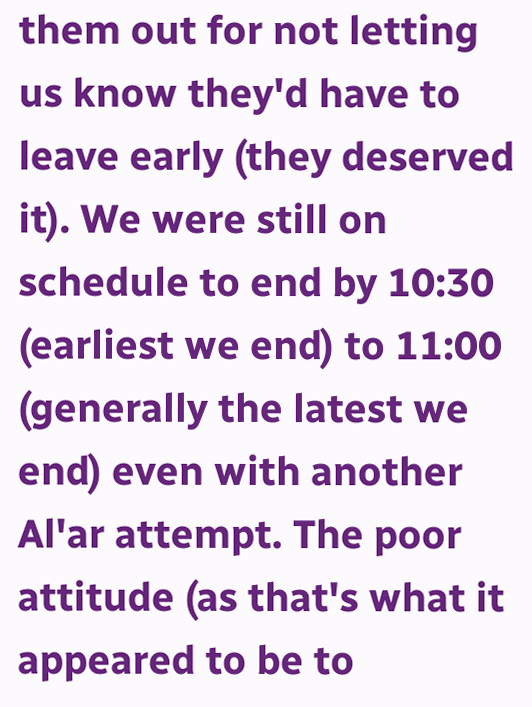them out for not letting us know they'd have to leave early (they deserved it). We were still on schedule to end by 10:30 (earliest we end) to 11:00 (generally the latest we end) even with another Al'ar attempt. The poor attitude (as that's what it appeared to be to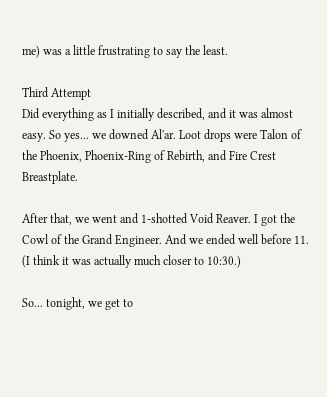me) was a little frustrating to say the least.

Third Attempt
Did everything as I initially described, and it was almost easy. So yes... we downed Al'ar. Loot drops were Talon of the Phoenix, Phoenix-Ring of Rebirth, and Fire Crest Breastplate.

After that, we went and 1-shotted Void Reaver. I got the Cowl of the Grand Engineer. And we ended well before 11. (I think it was actually much closer to 10:30.)

So... tonight, we get to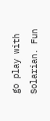go play with Solarian. Fun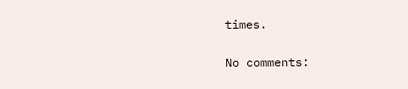times.

No comments: